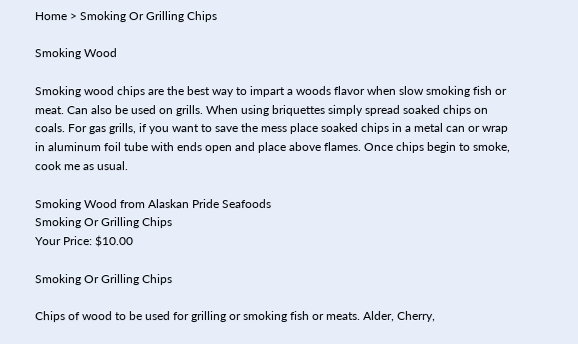Home > Smoking Or Grilling Chips

Smoking Wood

Smoking wood chips are the best way to impart a woods flavor when slow smoking fish or meat. Can also be used on grills. When using briquettes simply spread soaked chips on coals. For gas grills, if you want to save the mess place soaked chips in a metal can or wrap in aluminum foil tube with ends open and place above flames. Once chips begin to smoke, cook me as usual.

Smoking Wood from Alaskan Pride Seafoods
Smoking Or Grilling Chips
Your Price: $10.00

Smoking Or Grilling Chips

Chips of wood to be used for grilling or smoking fish or meats. Alder, Cherry,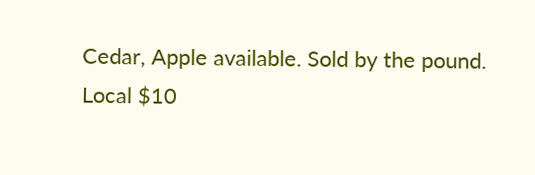Cedar, Apple available. Sold by the pound.
Local $10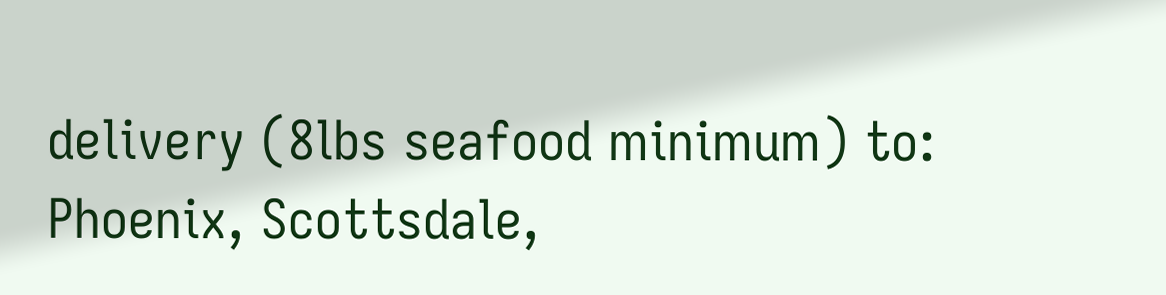delivery (8lbs seafood minimum) to: Phoenix, Scottsdale,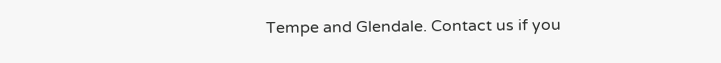Tempe and Glendale. Contact us if you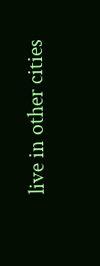live in other cities